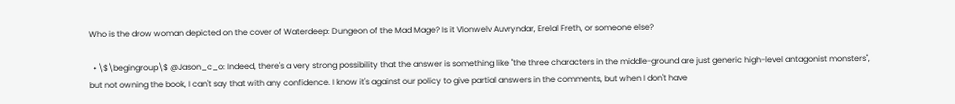Who is the drow woman depicted on the cover of Waterdeep: Dungeon of the Mad Mage? Is it Vlonwelv Auvryndar, Erelal Freth, or someone else?

  • \$\begingroup\$ @Jason_c_o: Indeed, there's a very strong possibility that the answer is something like "the three characters in the middle-ground are just generic high-level antagonist monsters", but not owning the book, I can't say that with any confidence. I know it's against our policy to give partial answers in the comments, but when I don't have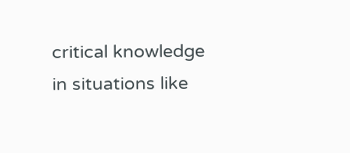critical knowledge in situations like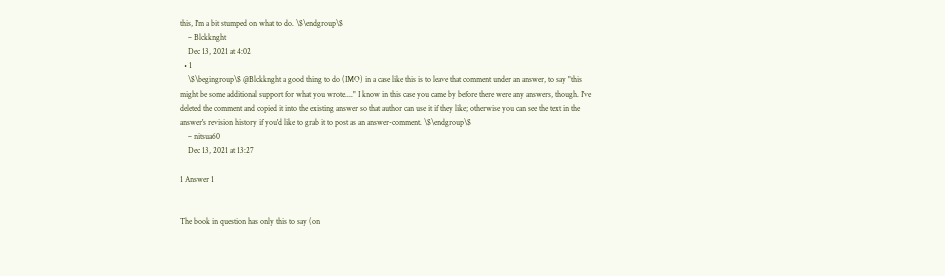this, I'm a bit stumped on what to do. \$\endgroup\$
    – Blckknght
    Dec 13, 2021 at 4:02
  • 1
    \$\begingroup\$ @Blckknght a good thing to do (IMO) in a case like this is to leave that comment under an answer, to say "this might be some additional support for what you wrote...." I know in this case you came by before there were any answers, though. I've deleted the comment and copied it into the existing answer so that author can use it if they like; otherwise you can see the text in the answer's revision history if you'd like to grab it to post as an answer-comment. \$\endgroup\$
    – nitsua60
    Dec 13, 2021 at 13:27

1 Answer 1


The book in question has only this to say (on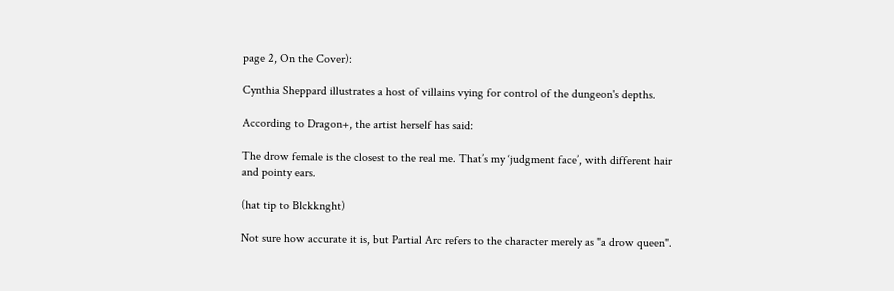page 2, On the Cover):

Cynthia Sheppard illustrates a host of villains vying for control of the dungeon's depths.

According to Dragon+, the artist herself has said:

The drow female is the closest to the real me. That’s my ‘judgment face’, with different hair and pointy ears.

(hat tip to Blckknght)

Not sure how accurate it is, but Partial Arc refers to the character merely as "a drow queen".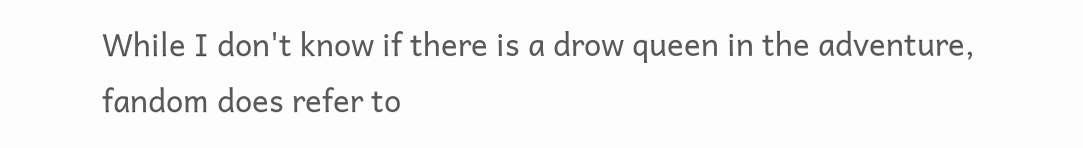While I don't know if there is a drow queen in the adventure, fandom does refer to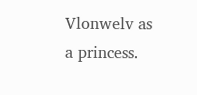Vlonwelv as a princess.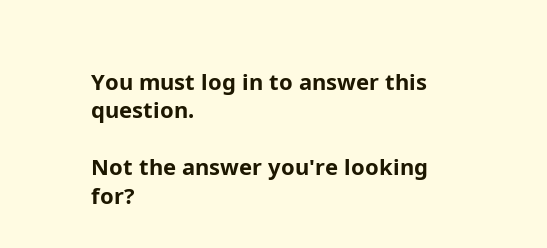You must log in to answer this question.

Not the answer you're looking for?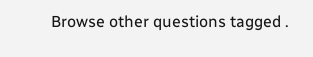Browse other questions tagged .